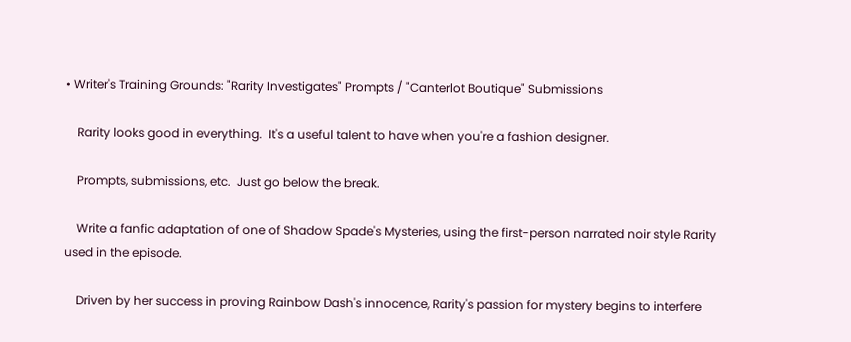• Writer's Training Grounds: "Rarity Investigates" Prompts / "Canterlot Boutique" Submissions

    Rarity looks good in everything.  It's a useful talent to have when you're a fashion designer.

    Prompts, submissions, etc.  Just go below the break.

    Write a fanfic adaptation of one of Shadow Spade's Mysteries, using the first-person narrated noir style Rarity used in the episode.

    Driven by her success in proving Rainbow Dash's innocence, Rarity's passion for mystery begins to interfere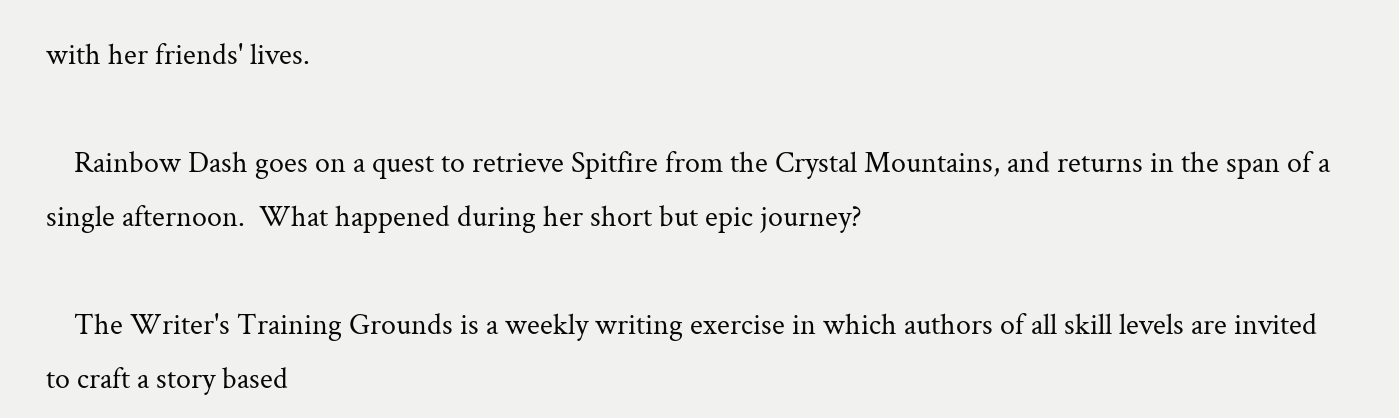with her friends' lives.

    Rainbow Dash goes on a quest to retrieve Spitfire from the Crystal Mountains, and returns in the span of a single afternoon.  What happened during her short but epic journey?

    The Writer's Training Grounds is a weekly writing exercise in which authors of all skill levels are invited to craft a story based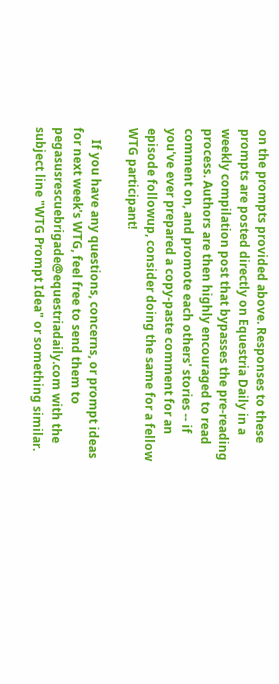on the prompts provided above. Responses to these prompts are posted directly on Equestria Daily in a weekly compilation post that bypasses the pre-reading process. Authors are then highly encouraged to read comment on, and promote each others' stories -- if you've ever prepared a copy-paste comment for an episode followup, consider doing the same for a fellow WTG participant!

    If you have any questions, concerns, or prompt ideas for next week's WTG, feel free to send them to pegasusrescuebrigade@equestriadaily.com with the subject line "WTG Prompt Idea" or something similar.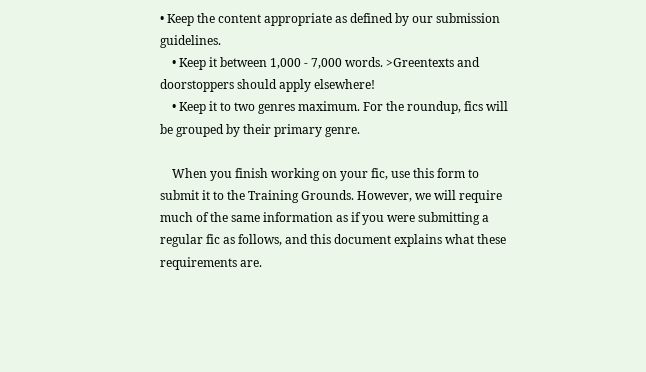• Keep the content appropriate as defined by our submission guidelines.
    • Keep it between 1,000 - 7,000 words. >Greentexts and doorstoppers should apply elsewhere!
    • Keep it to two genres maximum. For the roundup, fics will be grouped by their primary genre.

    When you finish working on your fic, use this form to submit it to the Training Grounds. However, we will require much of the same information as if you were submitting a regular fic as follows, and this document explains what these requirements are.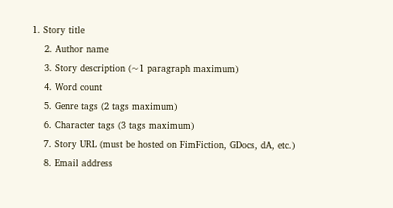1. Story title
    2. Author name
    3. Story description (~1 paragraph maximum)
    4. Word count
    5. Genre tags (2 tags maximum)
    6. Character tags (3 tags maximum)
    7. Story URL (must be hosted on FimFiction, GDocs, dA, etc.)
    8. Email address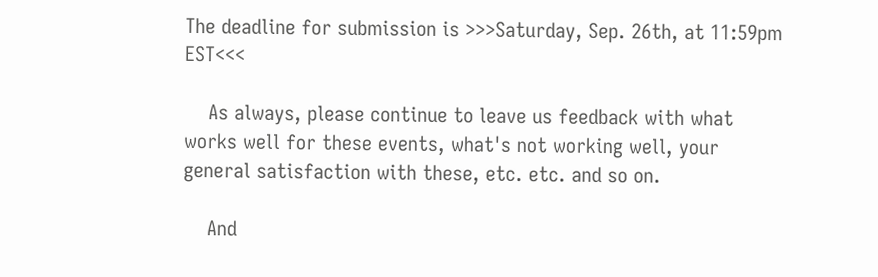The deadline for submission is >>>Saturday, Sep. 26th, at 11:59pm EST<<<

    As always, please continue to leave us feedback with what works well for these events, what's not working well, your general satisfaction with these, etc. etc. and so on.

    And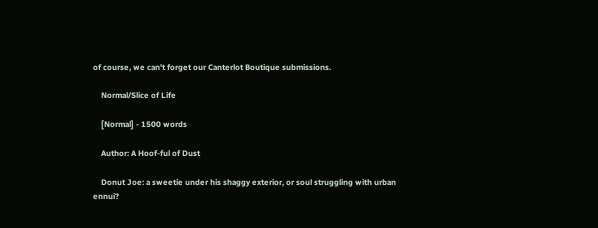of course, we can't forget our Canterlot Boutique submissions.

    Normal/Slice of Life

    [Normal] - 1500 words

    Author: A Hoof-ful of Dust

    Donut Joe: a sweetie under his shaggy exterior, or soul struggling with urban ennui?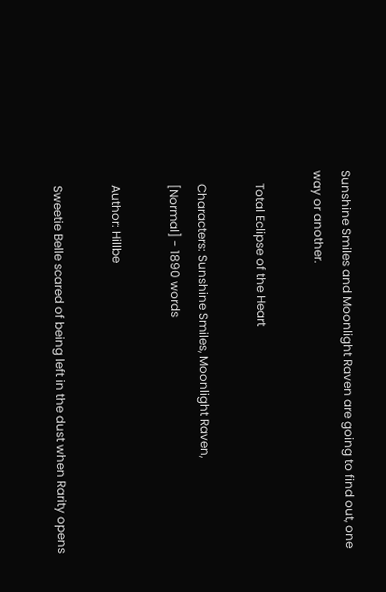Sunshine Smiles and Moonlight Raven are going to find out, one way or another.

    Total Eclipse of the Heart

    Characters: Sunshine Smiles, Moonlight Raven,
    [Normal] - 1890 words

    Author: Hillbe

    Sweetie Belle scared of being left in the dust when Rarity opens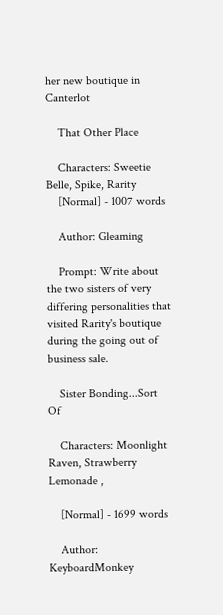her new boutique in Canterlot

    That Other Place

    Characters: Sweetie Belle, Spike, Rarity
    [Normal] - 1007 words

    Author: Gleaming

    Prompt: Write about the two sisters of very differing personalities that visited Rarity's boutique during the going out of business sale.

    Sister Bonding...Sort Of

    Characters: Moonlight Raven, Strawberry Lemonade ,

    [Normal] - 1699 words

    Author: KeyboardMonkey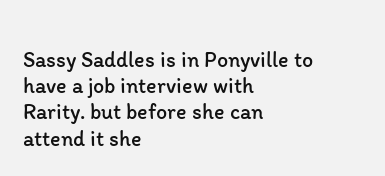Sassy Saddles is in Ponyville to have a job interview with Rarity. but before she can attend it she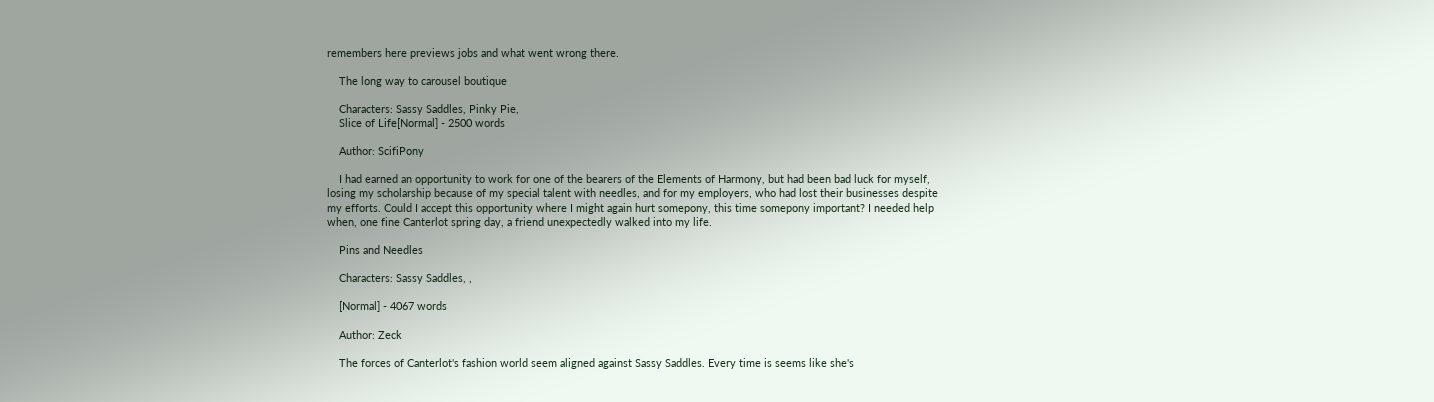remembers here previews jobs and what went wrong there.

    The long way to carousel boutique

    Characters: Sassy Saddles, Pinky Pie,
    Slice of Life[Normal] - 2500 words

    Author: ScifiPony

    I had earned an opportunity to work for one of the bearers of the Elements of Harmony, but had been bad luck for myself, losing my scholarship because of my special talent with needles, and for my employers, who had lost their businesses despite my efforts. Could I accept this opportunity where I might again hurt somepony, this time somepony important? I needed help when, one fine Canterlot spring day, a friend unexpectedly walked into my life.

    Pins and Needles

    Characters: Sassy Saddles, ,

    [Normal] - 4067 words

    Author: Zeck

    The forces of Canterlot's fashion world seem aligned against Sassy Saddles. Every time is seems like she's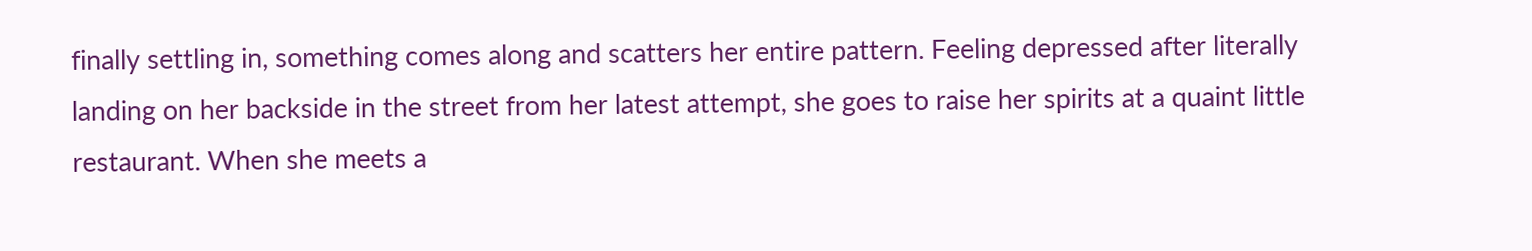finally settling in, something comes along and scatters her entire pattern. Feeling depressed after literally landing on her backside in the street from her latest attempt, she goes to raise her spirits at a quaint little restaurant. When she meets a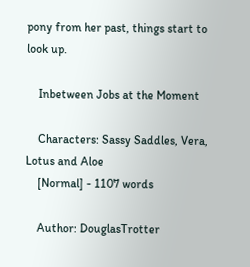pony from her past, things start to look up.

    Inbetween Jobs at the Moment

    Characters: Sassy Saddles, Vera, Lotus and Aloe
    [Normal] - 1107 words

    Author: DouglasTrotter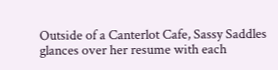Outside of a Canterlot Cafe, Sassy Saddles glances over her resume with each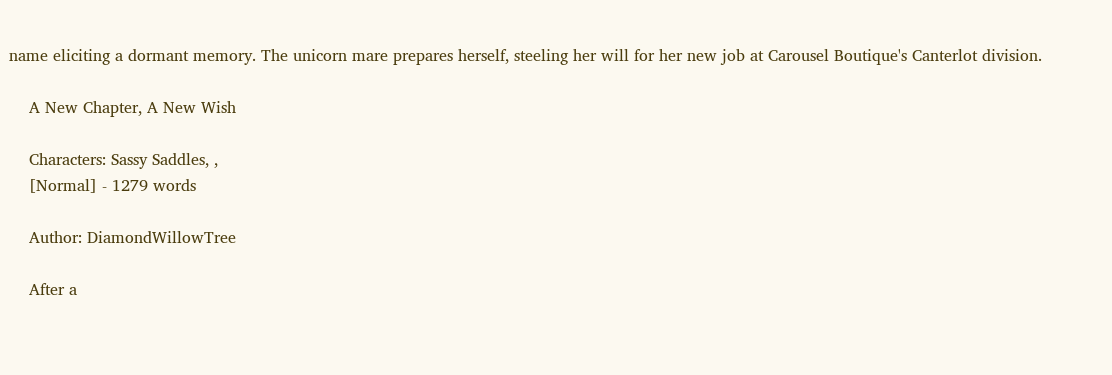name eliciting a dormant memory. The unicorn mare prepares herself, steeling her will for her new job at Carousel Boutique's Canterlot division.

    A New Chapter, A New Wish

    Characters: Sassy Saddles, ,
    [Normal] - 1279 words

    Author: DiamondWillowTree

    After a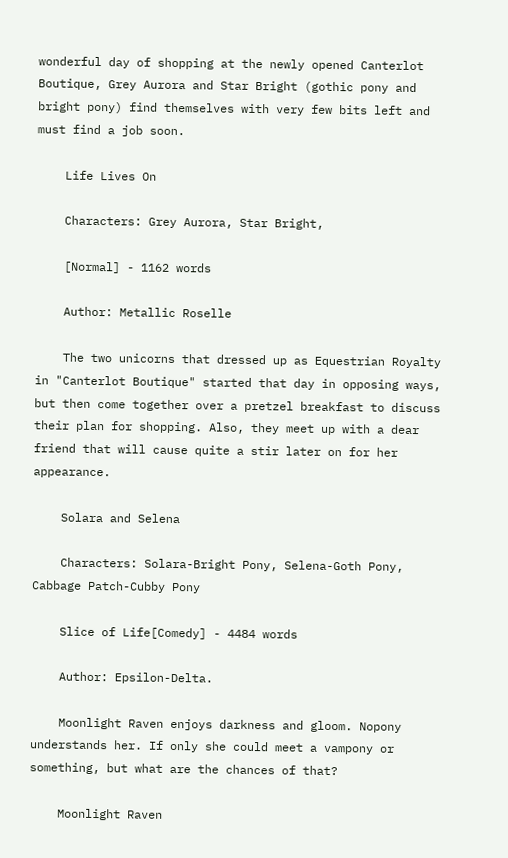wonderful day of shopping at the newly opened Canterlot Boutique, Grey Aurora and Star Bright (gothic pony and bright pony) find themselves with very few bits left and must find a job soon.

    Life Lives On

    Characters: Grey Aurora, Star Bright,

    [Normal] - 1162 words

    Author: Metallic Roselle

    The two unicorns that dressed up as Equestrian Royalty in "Canterlot Boutique" started that day in opposing ways, but then come together over a pretzel breakfast to discuss their plan for shopping. Also, they meet up with a dear friend that will cause quite a stir later on for her appearance.

    Solara and Selena

    Characters: Solara-Bright Pony, Selena-Goth Pony, Cabbage Patch-Cubby Pony

    Slice of Life[Comedy] - 4484 words

    Author: Epsilon-Delta.

    Moonlight Raven enjoys darkness and gloom. Nopony understands her. If only she could meet a vampony or something, but what are the chances of that?

    Moonlight Raven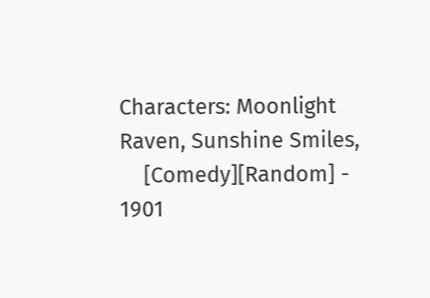Characters: Moonlight Raven, Sunshine Smiles,
    [Comedy][Random] - 1901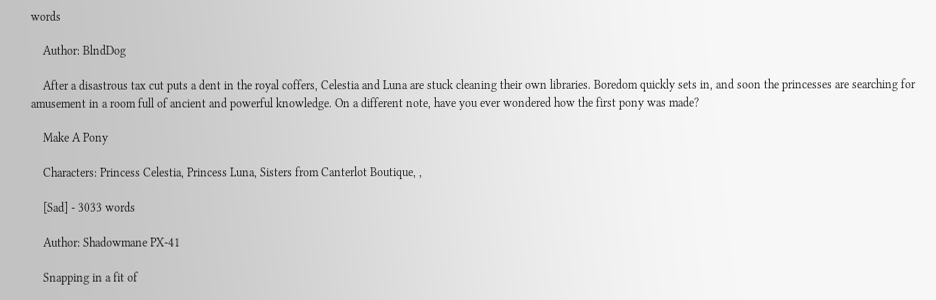words

    Author: BlndDog

    After a disastrous tax cut puts a dent in the royal coffers, Celestia and Luna are stuck cleaning their own libraries. Boredom quickly sets in, and soon the princesses are searching for amusement in a room full of ancient and powerful knowledge. On a different note, have you ever wondered how the first pony was made?

    Make A Pony

    Characters: Princess Celestia, Princess Luna, Sisters from Canterlot Boutique, ,

    [Sad] - 3033 words

    Author: Shadowmane PX-41

    Snapping in a fit of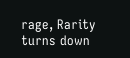rage, Rarity turns down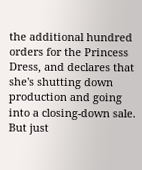the additional hundred orders for the Princess Dress, and declares that she's shutting down production and going into a closing-down sale. But just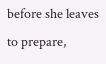before she leaves to prepare,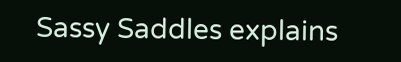Sassy Saddles explains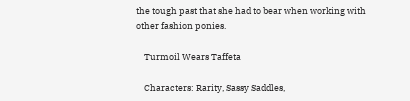the tough past that she had to bear when working with other fashion ponies.

    Turmoil Wears Taffeta

    Characters: Rarity, Sassy Saddles,